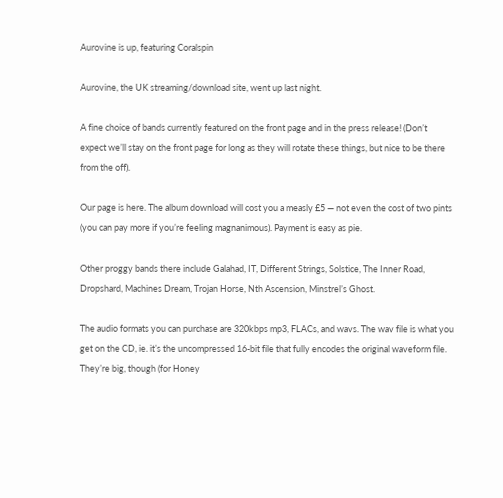Aurovine is up, featuring Coralspin

Aurovine, the UK streaming/download site, went up last night.

A fine choice of bands currently featured on the front page and in the press release! (Don’t expect we’ll stay on the front page for long as they will rotate these things, but nice to be there from the off).

Our page is here. The album download will cost you a measly £5 — not even the cost of two pints (you can pay more if you’re feeling magnanimous). Payment is easy as pie.

Other proggy bands there include Galahad, IT, Different Strings, Solstice, The Inner Road, Dropshard, Machines Dream, Trojan Horse, Nth Ascension, Minstrel’s Ghost.

The audio formats you can purchase are 320kbps mp3, FLACs, and wavs. The wav file is what you get on the CD, ie. it’s the uncompressed 16-bit file that fully encodes the original waveform file. They’re big, though (for Honey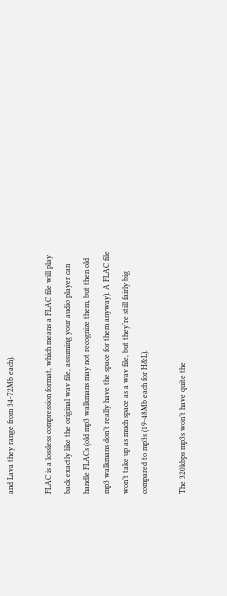and Lava they range from 34-72Mb each).

FLAC is a lossless compression format, which means a FLAC file will play back exactly like the original wav file, assuming your audio player can handle FLACs (old mp3 walkmans may not recognize them, but then old mp3 walkmans don’t really have the space for them anyway). A FLAC file won’t take up as much space as a wav file, but they’re still fairly big compared to mp3s (19-48Mb each for H&L).

The 320kbps mp3s won’t have quite the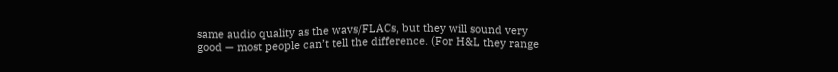same audio quality as the wavs/FLACs, but they will sound very good — most people can’t tell the difference. (For H&L they range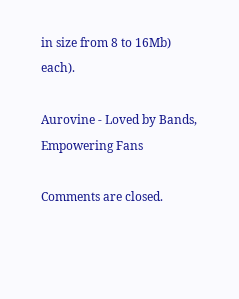in size from 8 to 16Mb) each).

Aurovine - Loved by Bands, Empowering Fans

Comments are closed.